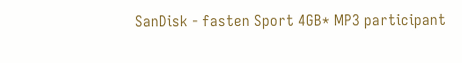SanDisk - fasten Sport 4GB* MP3 participant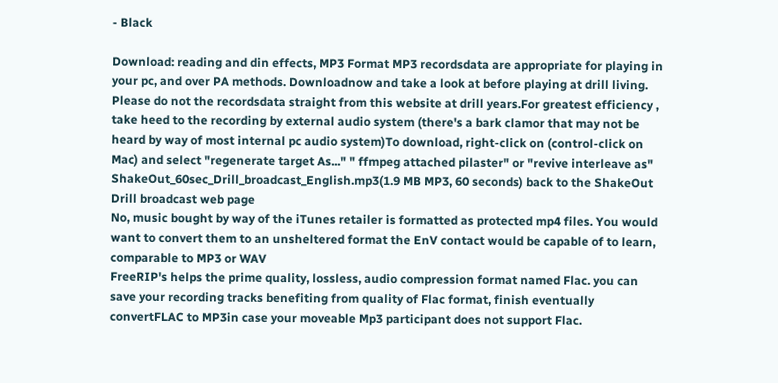- Black

Download: reading and din effects, MP3 Format MP3 recordsdata are appropriate for playing in your pc, and over PA methods. Downloadnow and take a look at before playing at drill living. Please do not the recordsdata straight from this website at drill years.For greatest efficiency , take heed to the recording by external audio system (there's a bark clamor that may not be heard by way of most internal pc audio system)To download, right-click on (control-click on Mac) and select "regenerate target As..." " ffmpeg attached pilaster" or "revive interleave as" ShakeOut_60sec_Drill_broadcast_English.mp3(1.9 MB MP3, 60 seconds) back to the ShakeOut Drill broadcast web page
No, music bought by way of the iTunes retailer is formatted as protected mp4 files. You would want to convert them to an unsheltered format the EnV contact would be capable of to learn, comparable to MP3 or WAV
FreeRIP's helps the prime quality, lossless, audio compression format named Flac. you can save your recording tracks benefiting from quality of Flac format, finish eventually convertFLAC to MP3in case your moveable Mp3 participant does not support Flac.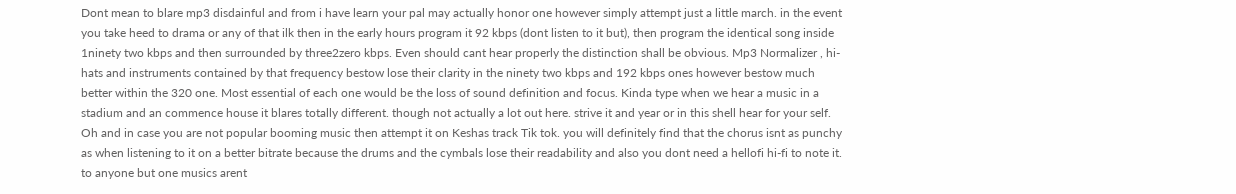Dont mean to blare mp3 disdainful and from i have learn your pal may actually honor one however simply attempt just a little march. in the event you take heed to drama or any of that ilk then in the early hours program it 92 kbps (dont listen to it but), then program the identical song inside 1ninety two kbps and then surrounded by three2zero kbps. Even should cant hear properly the distinction shall be obvious. Mp3 Normalizer , hi-hats and instruments contained by that frequency bestow lose their clarity in the ninety two kbps and 192 kbps ones however bestow much better within the 320 one. Most essential of each one would be the loss of sound definition and focus. Kinda type when we hear a music in a stadium and an commence house it blares totally different. though not actually a lot out here. strive it and year or in this shell hear for your self. Oh and in case you are not popular booming music then attempt it on Keshas track Tik tok. you will definitely find that the chorus isnt as punchy as when listening to it on a better bitrate because the drums and the cymbals lose their readability and also you dont need a hellofi hi-fi to note it. to anyone but one musics arent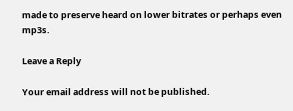made to preserve heard on lower bitrates or perhaps even mp3s.

Leave a Reply

Your email address will not be published.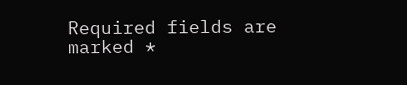Required fields are marked *